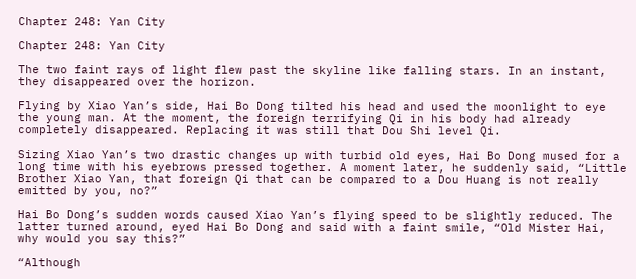Chapter 248: Yan City

Chapter 248: Yan City

The two faint rays of light flew past the skyline like falling stars. In an instant, they disappeared over the horizon.

Flying by Xiao Yan’s side, Hai Bo Dong tilted his head and used the moonlight to eye the young man. At the moment, the foreign terrifying Qi in his body had already completely disappeared. Replacing it was still that Dou Shi level Qi.

Sizing Xiao Yan’s two drastic changes up with turbid old eyes, Hai Bo Dong mused for a long time with his eyebrows pressed together. A moment later, he suddenly said, “Little Brother Xiao Yan, that foreign Qi that can be compared to a Dou Huang is not really emitted by you, no?”

Hai Bo Dong’s sudden words caused Xiao Yan’s flying speed to be slightly reduced. The latter turned around, eyed Hai Bo Dong and said with a faint smile, “Old Mister Hai, why would you say this?”

“Although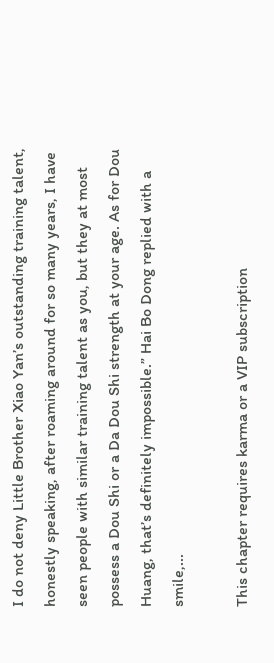I do not deny Little Brother Xiao Yan’s outstanding training talent, honestly speaking, after roaming around for so many years, I have seen people with similar training talent as you, but they at most possess a Dou Shi or a Da Dou Shi strength at your age. As for Dou Huang, that’s definitely impossible.” Hai Bo Dong replied with a smile,...

This chapter requires karma or a VIP subscription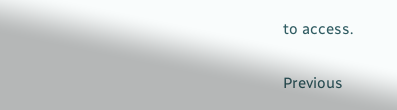to access.

Previous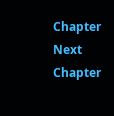Chapter Next Chapter